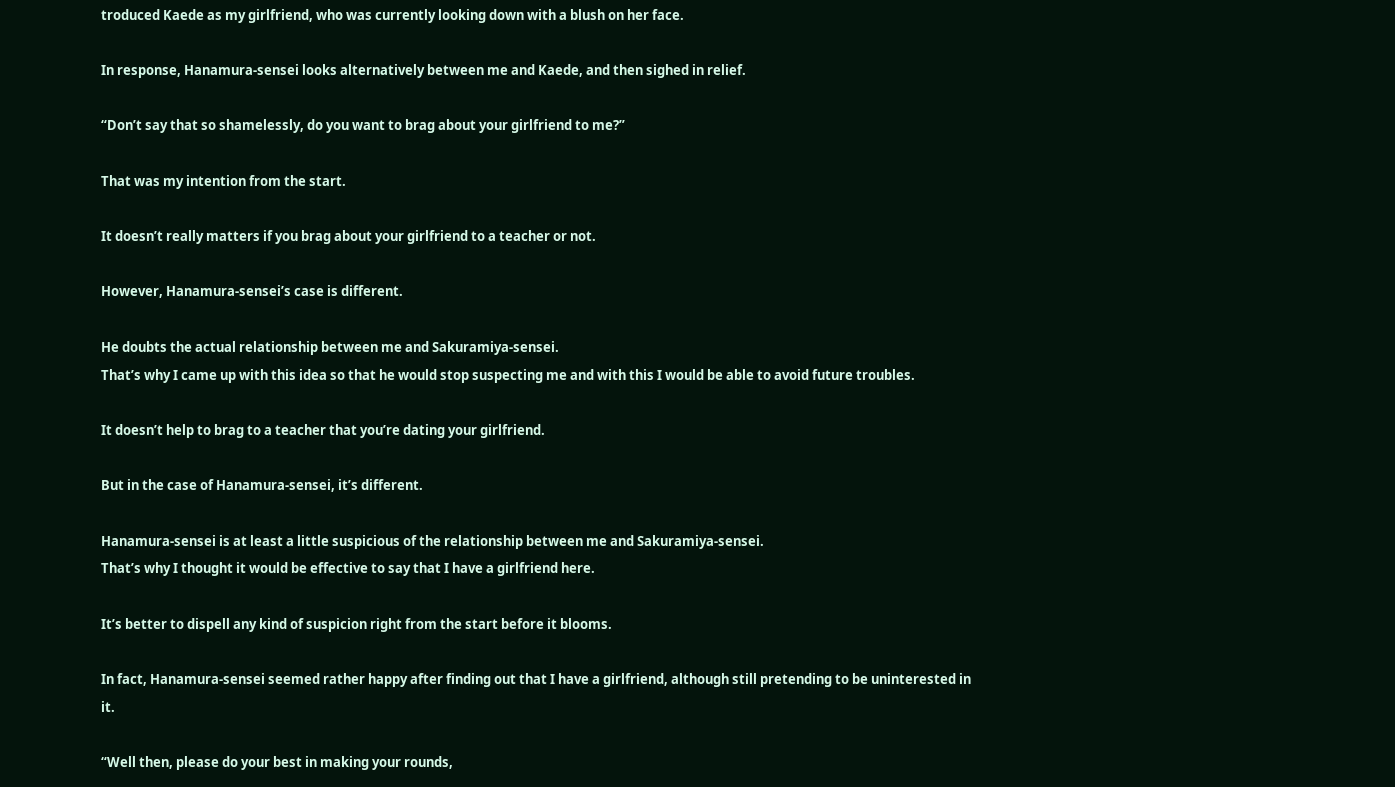troduced Kaede as my girlfriend, who was currently looking down with a blush on her face.

In response, Hanamura-sensei looks alternatively between me and Kaede, and then sighed in relief.

“Don’t say that so shamelessly, do you want to brag about your girlfriend to me?”

That was my intention from the start.

It doesn’t really matters if you brag about your girlfriend to a teacher or not.

However, Hanamura-sensei’s case is different.

He doubts the actual relationship between me and Sakuramiya-sensei.
That’s why I came up with this idea so that he would stop suspecting me and with this I would be able to avoid future troubles.

It doesn’t help to brag to a teacher that you’re dating your girlfriend.

But in the case of Hanamura-sensei, it’s different.

Hanamura-sensei is at least a little suspicious of the relationship between me and Sakuramiya-sensei.
That’s why I thought it would be effective to say that I have a girlfriend here.

It’s better to dispell any kind of suspicion right from the start before it blooms.

In fact, Hanamura-sensei seemed rather happy after finding out that I have a girlfriend, although still pretending to be uninterested in it.

“Well then, please do your best in making your rounds,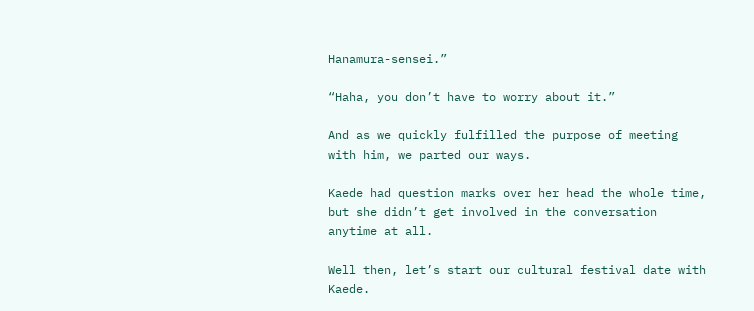Hanamura-sensei.”

“Haha, you don’t have to worry about it.”

And as we quickly fulfilled the purpose of meeting with him, we parted our ways.

Kaede had question marks over her head the whole time, but she didn’t get involved in the conversation anytime at all.

Well then, let’s start our cultural festival date with Kaede.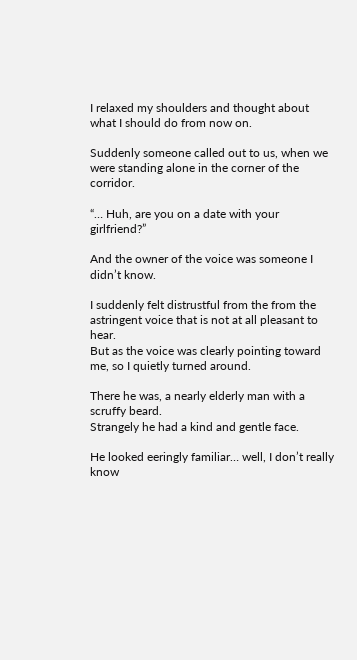I relaxed my shoulders and thought about what I should do from now on.

Suddenly someone called out to us, when we were standing alone in the corner of the corridor.

“… Huh, are you on a date with your girlfriend?”

And the owner of the voice was someone I didn’t know.

I suddenly felt distrustful from the from the astringent voice that is not at all pleasant to hear.
But as the voice was clearly pointing toward me, so I quietly turned around.

There he was, a nearly elderly man with a scruffy beard.
Strangely he had a kind and gentle face.

He looked eeringly familiar… well, I don’t really know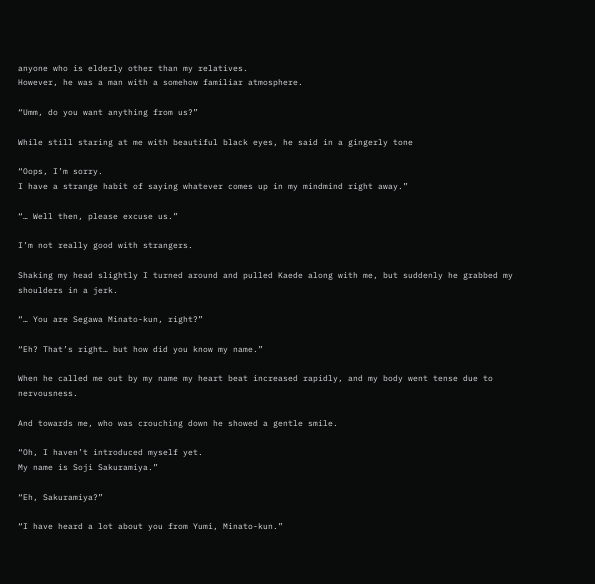anyone who is elderly other than my relatives.
However, he was a man with a somehow familiar atmosphere.

“Umm, do you want anything from us?”

While still staring at me with beautiful black eyes, he said in a gingerly tone

“Oops, I’m sorry.
I have a strange habit of saying whatever comes up in my mindmind right away.”

“… Well then, please excuse us.”

I’m not really good with strangers.

Shaking my head slightly I turned around and pulled Kaede along with me, but suddenly he grabbed my shoulders in a jerk.

“… You are Segawa Minato-kun, right?”

“Eh? That’s right… but how did you know my name.”

When he called me out by my name my heart beat increased rapidly, and my body went tense due to nervousness.

And towards me, who was crouching down he showed a gentle smile.

“Oh, I haven’t introduced myself yet.
My name is Soji Sakuramiya.”

“Eh, Sakuramiya?”

“I have heard a lot about you from Yumi, Minato-kun.”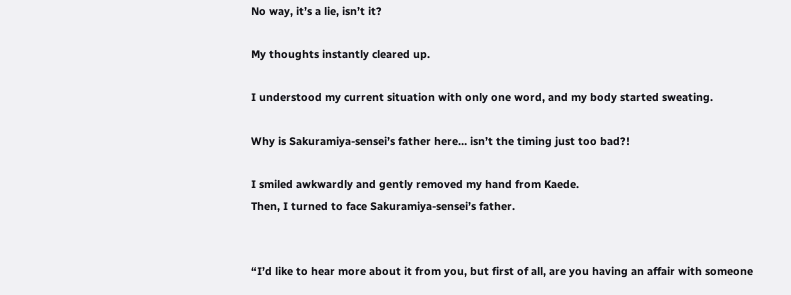No way, it’s a lie, isn’t it?

My thoughts instantly cleared up.

I understood my current situation with only one word, and my body started sweating.

Why is Sakuramiya-sensei’s father here… isn’t the timing just too bad?!

I smiled awkwardly and gently removed my hand from Kaede.
Then, I turned to face Sakuramiya-sensei’s father.


“I’d like to hear more about it from you, but first of all, are you having an affair with someone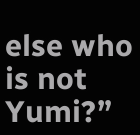else who is not Yumi?”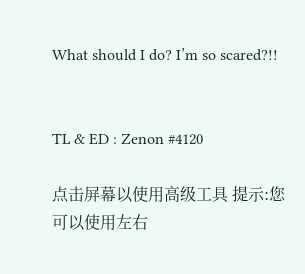What should I do? I’m so scared?!!


TL & ED : Zenon #4120

点击屏幕以使用高级工具 提示:您可以使用左右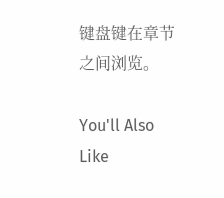键盘键在章节之间浏览。

You'll Also Like